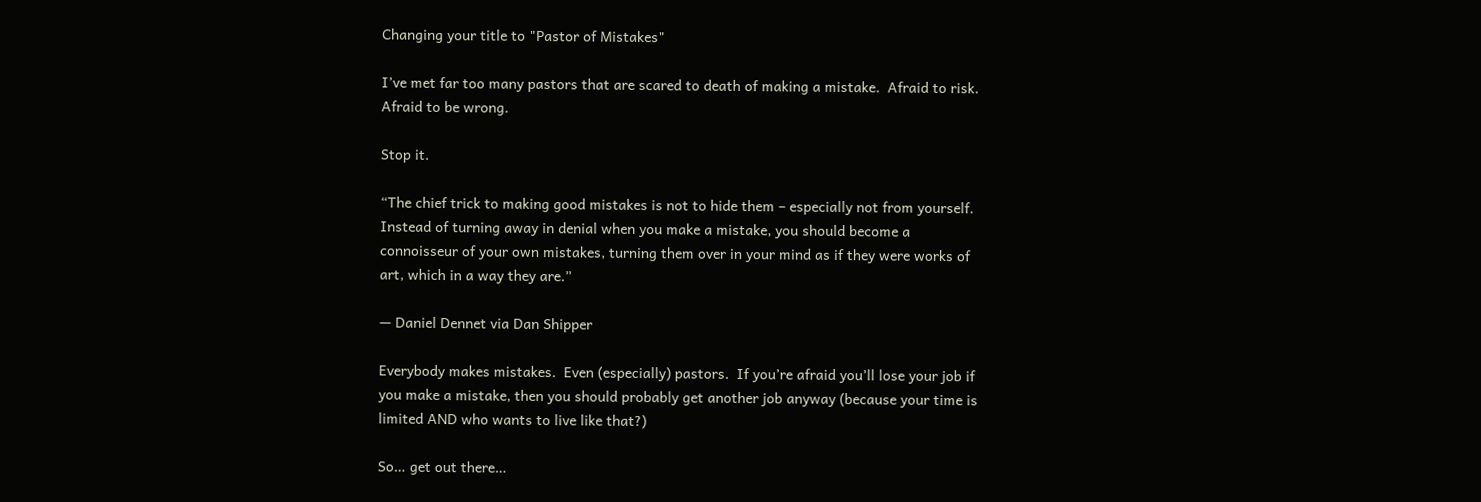Changing your title to "Pastor of Mistakes"

I’ve met far too many pastors that are scared to death of making a mistake.  Afraid to risk. Afraid to be wrong.

Stop it.

“The chief trick to making good mistakes is not to hide them – especially not from yourself. Instead of turning away in denial when you make a mistake, you should become a connoisseur of your own mistakes, turning them over in your mind as if they were works of art, which in a way they are.”

— Daniel Dennet via Dan Shipper

Everybody makes mistakes.  Even (especially) pastors.  If you’re afraid you’ll lose your job if you make a mistake, then you should probably get another job anyway (because your time is limited AND who wants to live like that?)

So… get out there…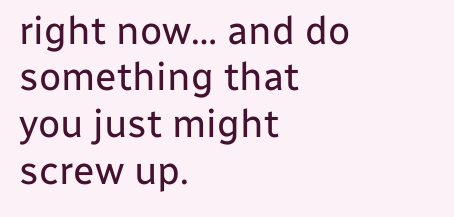right now… and do something that you just might screw up.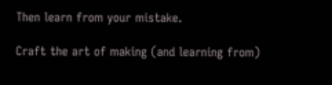Then learn from your mistake.

Craft the art of making (and learning from)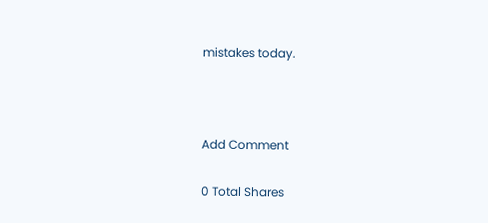mistakes today.



Add Comment

0 Total Shares